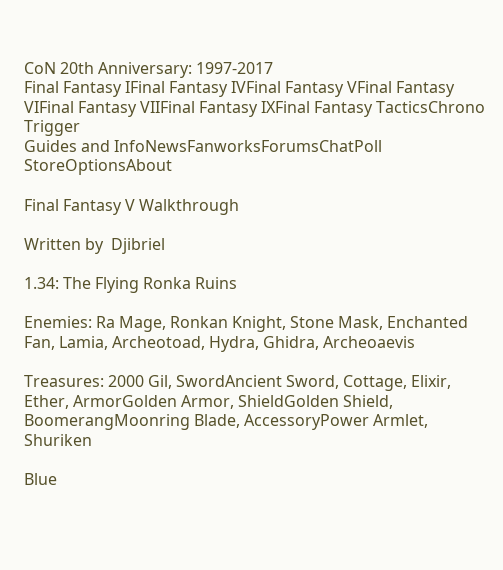CoN 20th Anniversary: 1997-2017
Final Fantasy IFinal Fantasy IVFinal Fantasy VFinal Fantasy VIFinal Fantasy VIIFinal Fantasy IXFinal Fantasy TacticsChrono Trigger
Guides and InfoNewsFanworksForumsChatPoll StoreOptionsAbout

Final Fantasy V Walkthrough

Written by  Djibriel

1.34: The Flying Ronka Ruins

Enemies: Ra Mage, Ronkan Knight, Stone Mask, Enchanted Fan, Lamia, Archeotoad, Hydra, Ghidra, Archeoaevis

Treasures: 2000 Gil, SwordAncient Sword, Cottage, Elixir, Ether, ArmorGolden Armor, ShieldGolden Shield, BoomerangMoonring Blade, AccessoryPower Armlet, Shuriken

Blue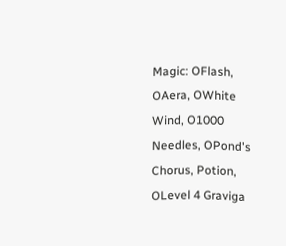Magic: OFlash, OAera, OWhite Wind, O1000 Needles, OPond's Chorus, Potion, OLevel 4 Graviga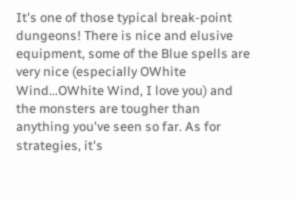It's one of those typical break-point dungeons! There is nice and elusive equipment, some of the Blue spells are very nice (especially OWhite Wind...OWhite Wind, I love you) and the monsters are tougher than anything you've seen so far. As for strategies, it's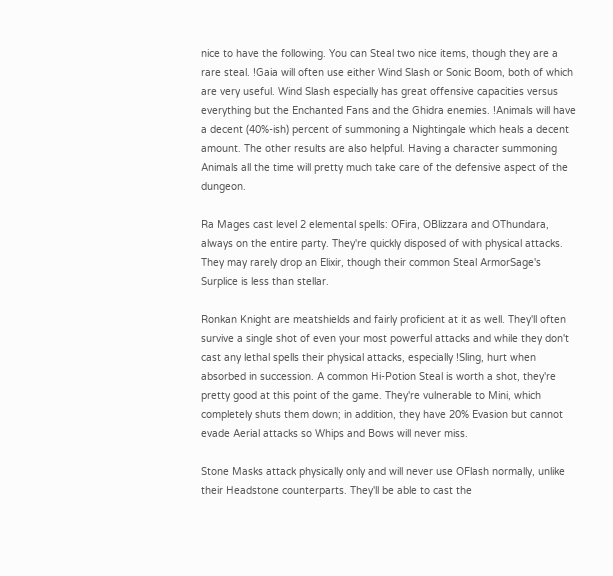nice to have the following. You can Steal two nice items, though they are a rare steal. !Gaia will often use either Wind Slash or Sonic Boom, both of which are very useful. Wind Slash especially has great offensive capacities versus everything but the Enchanted Fans and the Ghidra enemies. !Animals will have a decent (40%-ish) percent of summoning a Nightingale which heals a decent amount. The other results are also helpful. Having a character summoning Animals all the time will pretty much take care of the defensive aspect of the dungeon.

Ra Mages cast level 2 elemental spells: OFira, OBlizzara and OThundara, always on the entire party. They're quickly disposed of with physical attacks. They may rarely drop an Elixir, though their common Steal ArmorSage's Surplice is less than stellar.

Ronkan Knight are meatshields and fairly proficient at it as well. They'll often survive a single shot of even your most powerful attacks and while they don't cast any lethal spells their physical attacks, especially !Sling, hurt when absorbed in succession. A common Hi-Potion Steal is worth a shot, they're pretty good at this point of the game. They're vulnerable to Mini, which completely shuts them down; in addition, they have 20% Evasion but cannot evade Aerial attacks so Whips and Bows will never miss.

Stone Masks attack physically only and will never use OFlash normally, unlike their Headstone counterparts. They'll be able to cast the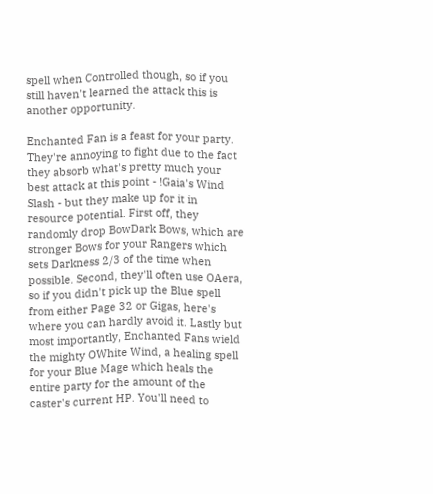spell when Controlled though, so if you still haven't learned the attack this is another opportunity.

Enchanted Fan is a feast for your party. They're annoying to fight due to the fact they absorb what's pretty much your best attack at this point - !Gaia's Wind Slash - but they make up for it in resource potential. First off, they randomly drop BowDark Bows, which are stronger Bows for your Rangers which sets Darkness 2/3 of the time when possible. Second, they'll often use OAera, so if you didn't pick up the Blue spell from either Page 32 or Gigas, here's where you can hardly avoid it. Lastly but most importantly, Enchanted Fans wield the mighty OWhite Wind, a healing spell for your Blue Mage which heals the entire party for the amount of the caster's current HP. You'll need to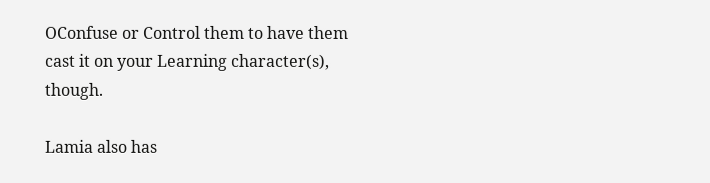OConfuse or Control them to have them cast it on your Learning character(s), though.

Lamia also has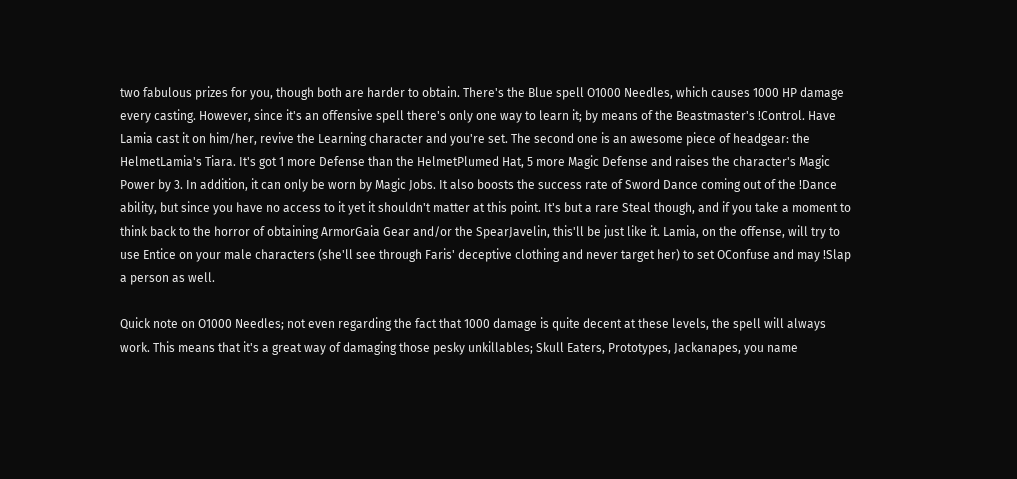two fabulous prizes for you, though both are harder to obtain. There's the Blue spell O1000 Needles, which causes 1000 HP damage every casting. However, since it's an offensive spell there's only one way to learn it; by means of the Beastmaster's !Control. Have Lamia cast it on him/her, revive the Learning character and you're set. The second one is an awesome piece of headgear: the HelmetLamia's Tiara. It's got 1 more Defense than the HelmetPlumed Hat, 5 more Magic Defense and raises the character's Magic Power by 3. In addition, it can only be worn by Magic Jobs. It also boosts the success rate of Sword Dance coming out of the !Dance ability, but since you have no access to it yet it shouldn't matter at this point. It's but a rare Steal though, and if you take a moment to think back to the horror of obtaining ArmorGaia Gear and/or the SpearJavelin, this'll be just like it. Lamia, on the offense, will try to use Entice on your male characters (she'll see through Faris' deceptive clothing and never target her) to set OConfuse and may !Slap a person as well.

Quick note on O1000 Needles; not even regarding the fact that 1000 damage is quite decent at these levels, the spell will always work. This means that it's a great way of damaging those pesky unkillables; Skull Eaters, Prototypes, Jackanapes, you name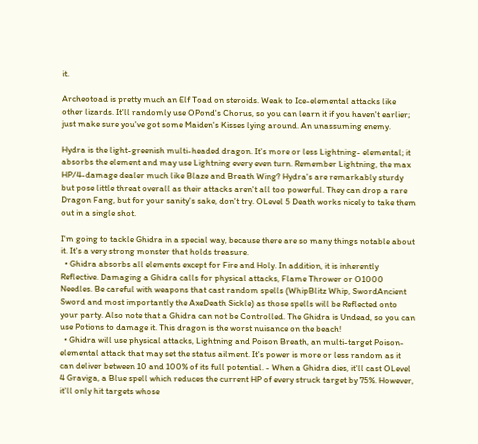it.

Archeotoad is pretty much an Elf Toad on steroids. Weak to Ice-elemental attacks like other lizards. It'll randomly use OPond's Chorus, so you can learn it if you haven't earlier; just make sure you've got some Maiden's Kisses lying around. An unassuming enemy.

Hydra is the light-greenish multi-headed dragon. It's more or less Lightning- elemental; it absorbs the element and may use Lightning every even turn. Remember Lightning, the max HP/4-damage dealer much like Blaze and Breath Wing? Hydra's are remarkably sturdy but pose little threat overall as their attacks aren't all too powerful. They can drop a rare Dragon Fang, but for your sanity's sake, don't try. OLevel 5 Death works nicely to take them out in a single shot.

I'm going to tackle Ghidra in a special way, because there are so many things notable about it. It's a very strong monster that holds treasure.
  • Ghidra absorbs all elements except for Fire and Holy. In addition, it is inherently Reflective. Damaging a Ghidra calls for physical attacks, Flame Thrower or O1000 Needles. Be careful with weapons that cast random spells (WhipBlitz Whip, SwordAncient Sword and most importantly the AxeDeath Sickle) as those spells will be Reflected onto your party. Also note that a Ghidra can not be Controlled. The Ghidra is Undead, so you can use Potions to damage it. This dragon is the worst nuisance on the beach!
  • Ghidra will use physical attacks, Lightning and Poison Breath, an multi-target Poison-elemental attack that may set the status ailment. It's power is more or less random as it can deliver between 10 and 100% of its full potential. - When a Ghidra dies, it'll cast OLevel 4 Graviga, a Blue spell which reduces the current HP of every struck target by 75%. However, it'll only hit targets whose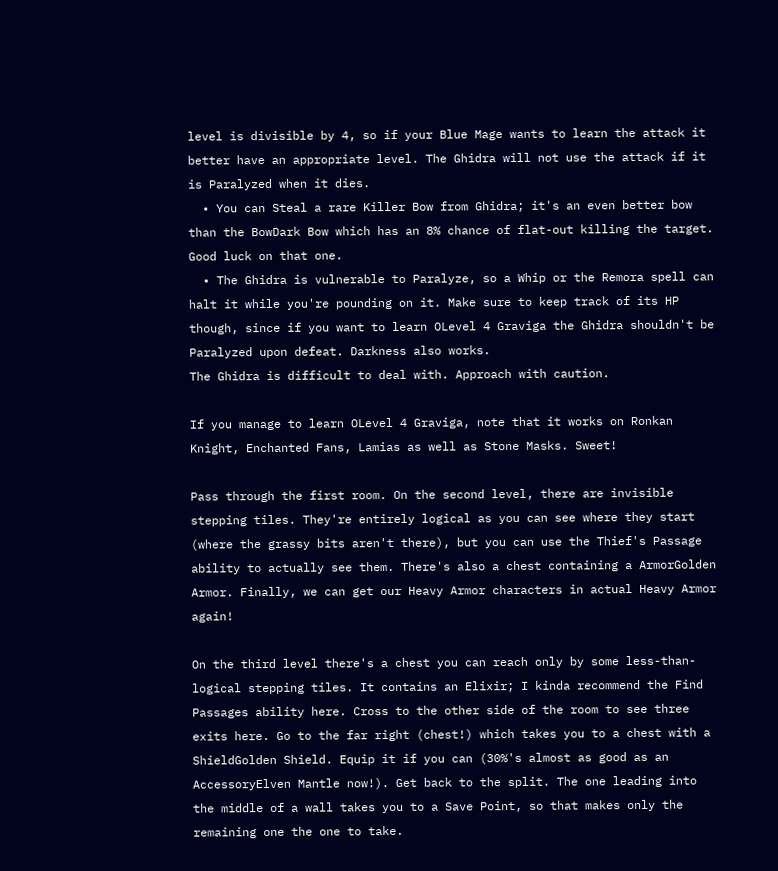level is divisible by 4, so if your Blue Mage wants to learn the attack it better have an appropriate level. The Ghidra will not use the attack if it is Paralyzed when it dies.
  • You can Steal a rare Killer Bow from Ghidra; it's an even better bow than the BowDark Bow which has an 8% chance of flat-out killing the target. Good luck on that one.
  • The Ghidra is vulnerable to Paralyze, so a Whip or the Remora spell can halt it while you're pounding on it. Make sure to keep track of its HP though, since if you want to learn OLevel 4 Graviga the Ghidra shouldn't be Paralyzed upon defeat. Darkness also works.
The Ghidra is difficult to deal with. Approach with caution.

If you manage to learn OLevel 4 Graviga, note that it works on Ronkan Knight, Enchanted Fans, Lamias as well as Stone Masks. Sweet!

Pass through the first room. On the second level, there are invisible stepping tiles. They're entirely logical as you can see where they start (where the grassy bits aren't there), but you can use the Thief's Passage ability to actually see them. There's also a chest containing a ArmorGolden Armor. Finally, we can get our Heavy Armor characters in actual Heavy Armor again!

On the third level there's a chest you can reach only by some less-than-logical stepping tiles. It contains an Elixir; I kinda recommend the Find Passages ability here. Cross to the other side of the room to see three exits here. Go to the far right (chest!) which takes you to a chest with a ShieldGolden Shield. Equip it if you can (30%'s almost as good as an AccessoryElven Mantle now!). Get back to the split. The one leading into the middle of a wall takes you to a Save Point, so that makes only the remaining one the one to take.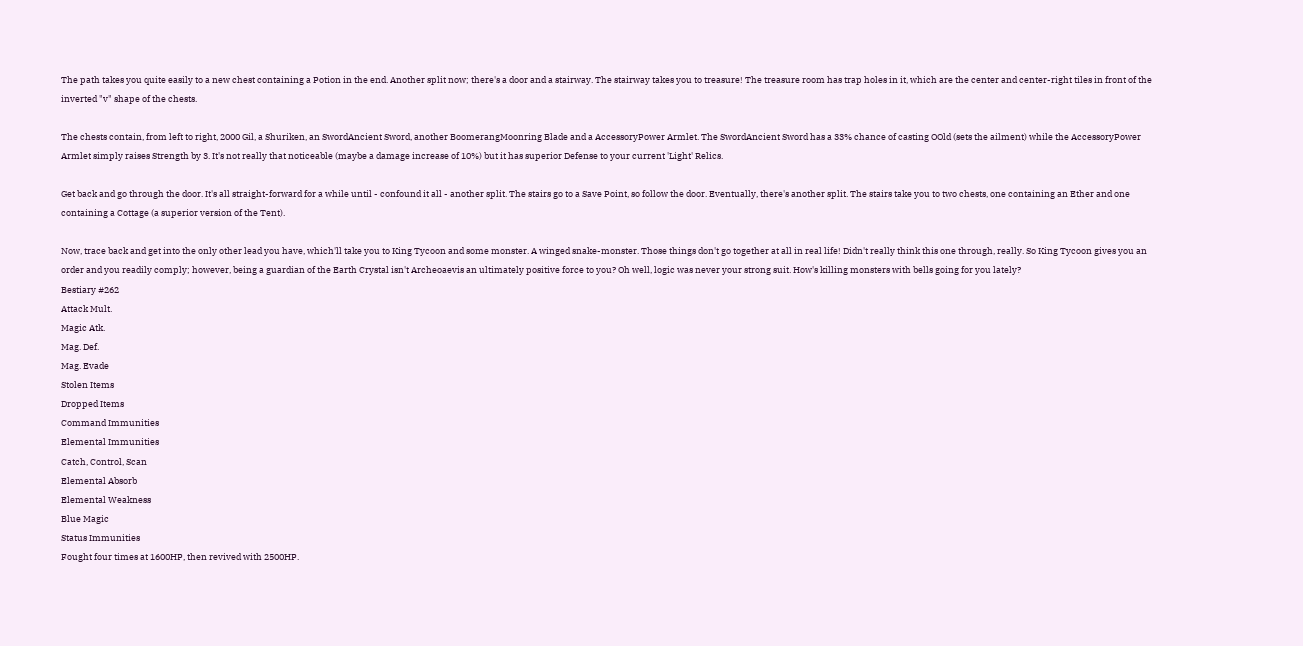The path takes you quite easily to a new chest containing a Potion in the end. Another split now; there's a door and a stairway. The stairway takes you to treasure! The treasure room has trap holes in it, which are the center and center-right tiles in front of the inverted "v" shape of the chests.

The chests contain, from left to right, 2000 Gil, a Shuriken, an SwordAncient Sword, another BoomerangMoonring Blade and a AccessoryPower Armlet. The SwordAncient Sword has a 33% chance of casting OOld (sets the ailment) while the AccessoryPower Armlet simply raises Strength by 3. It's not really that noticeable (maybe a damage increase of 10%) but it has superior Defense to your current 'Light' Relics.

Get back and go through the door. It's all straight-forward for a while until - confound it all - another split. The stairs go to a Save Point, so follow the door. Eventually, there's another split. The stairs take you to two chests, one containing an Ether and one containing a Cottage (a superior version of the Tent).

Now, trace back and get into the only other lead you have, which'll take you to King Tycoon and some monster. A winged snake-monster. Those things don't go together at all in real life! Didn't really think this one through, really. So King Tycoon gives you an order and you readily comply; however, being a guardian of the Earth Crystal isn't Archeoaevis an ultimately positive force to you? Oh well, logic was never your strong suit. How's killing monsters with bells going for you lately?
Bestiary #262
Attack Mult.
Magic Atk.
Mag. Def.
Mag. Evade
Stolen Items
Dropped Items
Command Immunities
Elemental Immunities
Catch, Control, Scan
Elemental Absorb
Elemental Weakness
Blue Magic
Status Immunities
Fought four times at 1600HP, then revived with 2500HP.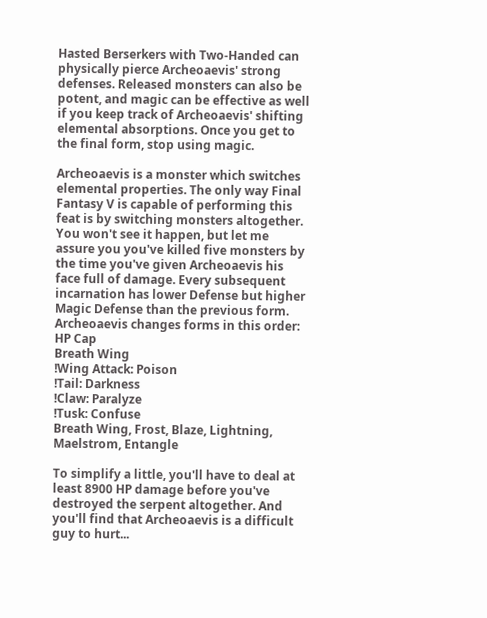Hasted Berserkers with Two-Handed can physically pierce Archeoaevis' strong defenses. Released monsters can also be potent, and magic can be effective as well if you keep track of Archeoaevis' shifting elemental absorptions. Once you get to the final form, stop using magic.

Archeoaevis is a monster which switches elemental properties. The only way Final Fantasy V is capable of performing this feat is by switching monsters altogether. You won't see it happen, but let me assure you you've killed five monsters by the time you've given Archeoaevis his face full of damage. Every subsequent incarnation has lower Defense but higher Magic Defense than the previous form. Archeoaevis changes forms in this order:
HP Cap
Breath Wing
!Wing Attack: Poison
!Tail: Darkness
!Claw: Paralyze
!Tusk: Confuse
Breath Wing, Frost, Blaze, Lightning, Maelstrom, Entangle

To simplify a little, you'll have to deal at least 8900 HP damage before you've destroyed the serpent altogether. And you'll find that Archeoaevis is a difficult guy to hurt...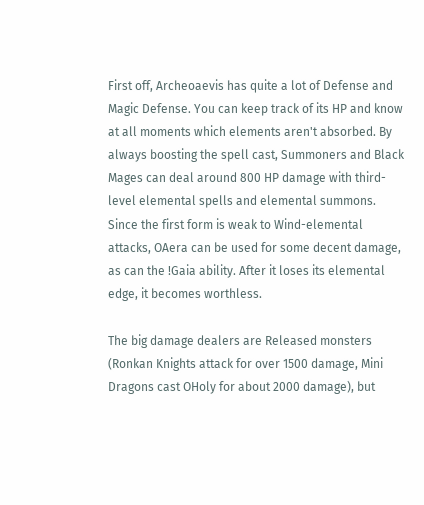First off, Archeoaevis has quite a lot of Defense and Magic Defense. You can keep track of its HP and know at all moments which elements aren't absorbed. By always boosting the spell cast, Summoners and Black Mages can deal around 800 HP damage with third-level elemental spells and elemental summons. Since the first form is weak to Wind-elemental attacks, OAera can be used for some decent damage, as can the !Gaia ability. After it loses its elemental edge, it becomes worthless.

The big damage dealers are Released monsters (Ronkan Knights attack for over 1500 damage, Mini Dragons cast OHoly for about 2000 damage), but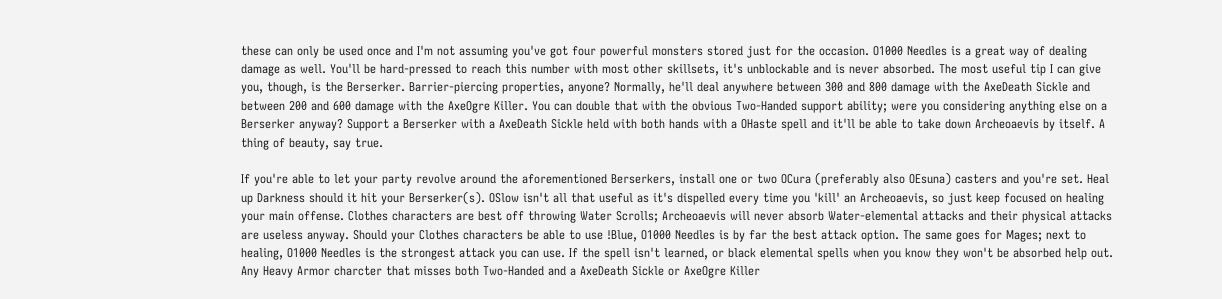these can only be used once and I'm not assuming you've got four powerful monsters stored just for the occasion. O1000 Needles is a great way of dealing damage as well. You'll be hard-pressed to reach this number with most other skillsets, it's unblockable and is never absorbed. The most useful tip I can give you, though, is the Berserker. Barrier-piercing properties, anyone? Normally, he'll deal anywhere between 300 and 800 damage with the AxeDeath Sickle and between 200 and 600 damage with the AxeOgre Killer. You can double that with the obvious Two-Handed support ability; were you considering anything else on a Berserker anyway? Support a Berserker with a AxeDeath Sickle held with both hands with a OHaste spell and it'll be able to take down Archeoaevis by itself. A thing of beauty, say true.

If you're able to let your party revolve around the aforementioned Berserkers, install one or two OCura (preferably also OEsuna) casters and you're set. Heal up Darkness should it hit your Berserker(s). OSlow isn't all that useful as it's dispelled every time you 'kill' an Archeoaevis, so just keep focused on healing your main offense. Clothes characters are best off throwing Water Scrolls; Archeoaevis will never absorb Water-elemental attacks and their physical attacks are useless anyway. Should your Clothes characters be able to use !Blue, O1000 Needles is by far the best attack option. The same goes for Mages; next to healing, O1000 Needles is the strongest attack you can use. If the spell isn't learned, or black elemental spells when you know they won't be absorbed help out. Any Heavy Armor charcter that misses both Two-Handed and a AxeDeath Sickle or AxeOgre Killer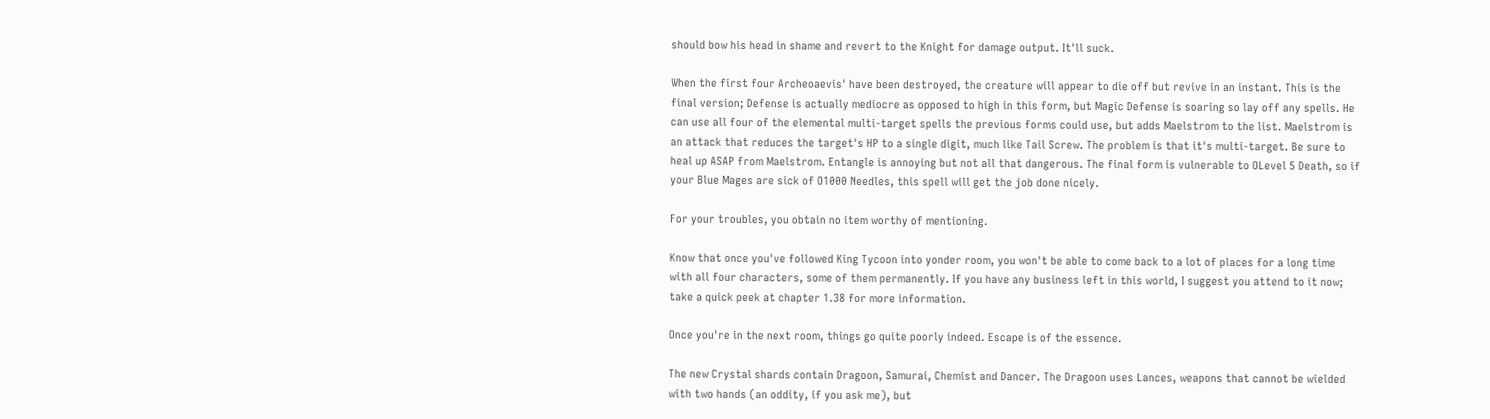should bow his head in shame and revert to the Knight for damage output. It'll suck.

When the first four Archeoaevis' have been destroyed, the creature will appear to die off but revive in an instant. This is the final version; Defense is actually mediocre as opposed to high in this form, but Magic Defense is soaring so lay off any spells. He can use all four of the elemental multi-target spells the previous forms could use, but adds Maelstrom to the list. Maelstrom is an attack that reduces the target's HP to a single digit, much like Tail Screw. The problem is that it's multi-target. Be sure to heal up ASAP from Maelstrom. Entangle is annoying but not all that dangerous. The final form is vulnerable to OLevel 5 Death, so if your Blue Mages are sick of O1000 Needles, this spell will get the job done nicely.

For your troubles, you obtain no item worthy of mentioning.

Know that once you've followed King Tycoon into yonder room, you won't be able to come back to a lot of places for a long time with all four characters, some of them permanently. If you have any business left in this world, I suggest you attend to it now; take a quick peek at chapter 1.38 for more information.

Once you're in the next room, things go quite poorly indeed. Escape is of the essence.

The new Crystal shards contain Dragoon, Samurai, Chemist and Dancer. The Dragoon uses Lances, weapons that cannot be wielded with two hands (an oddity, if you ask me), but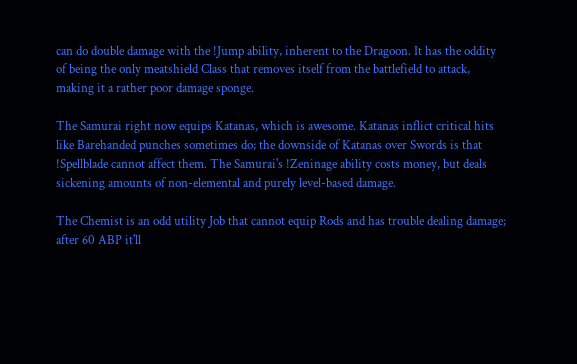can do double damage with the !Jump ability, inherent to the Dragoon. It has the oddity of being the only meatshield Class that removes itself from the battlefield to attack, making it a rather poor damage sponge.

The Samurai right now equips Katanas, which is awesome. Katanas inflict critical hits like Barehanded punches sometimes do; the downside of Katanas over Swords is that !Spellblade cannot affect them. The Samurai's !Zeninage ability costs money, but deals sickening amounts of non-elemental and purely level-based damage.

The Chemist is an odd utility Job that cannot equip Rods and has trouble dealing damage; after 60 ABP it'll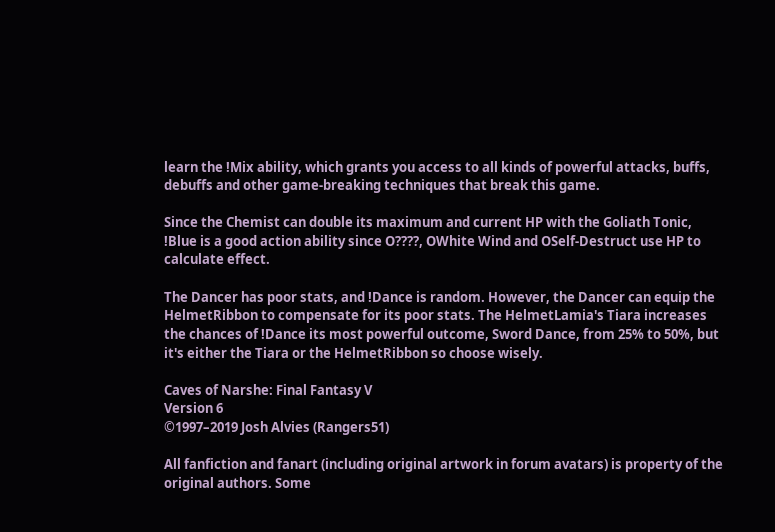learn the !Mix ability, which grants you access to all kinds of powerful attacks, buffs, debuffs and other game-breaking techniques that break this game.

Since the Chemist can double its maximum and current HP with the Goliath Tonic, !Blue is a good action ability since O????, OWhite Wind and OSelf-Destruct use HP to calculate effect.

The Dancer has poor stats, and !Dance is random. However, the Dancer can equip the HelmetRibbon to compensate for its poor stats. The HelmetLamia's Tiara increases the chances of !Dance its most powerful outcome, Sword Dance, from 25% to 50%, but it's either the Tiara or the HelmetRibbon so choose wisely.

Caves of Narshe: Final Fantasy V
Version 6
©1997–2019 Josh Alvies (Rangers51)

All fanfiction and fanart (including original artwork in forum avatars) is property of the original authors. Some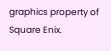graphics property of Square Enix.